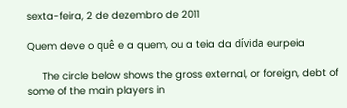sexta-feira, 2 de dezembro de 2011

Quem deve o quê e a quem, ou a teia da dívida eurpeia

     The circle below shows the gross external, or foreign, debt of some of the main players in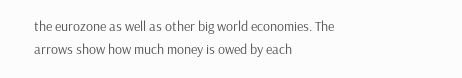the eurozone as well as other big world economies. The arrows show how much money is owed by each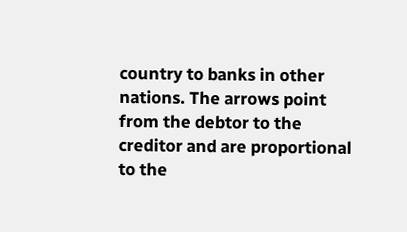country to banks in other nations. The arrows point from the debtor to the creditor and are proportional to the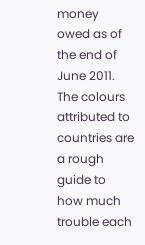money owed as of the end of June 2011. The colours attributed to countries are a rough guide to how much trouble each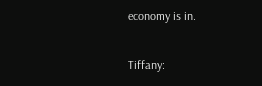economy is in.

Tiffany: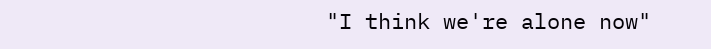"I think we're alone now"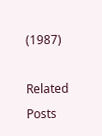(1987)

Related Posts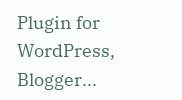Plugin for WordPress, Blogger...